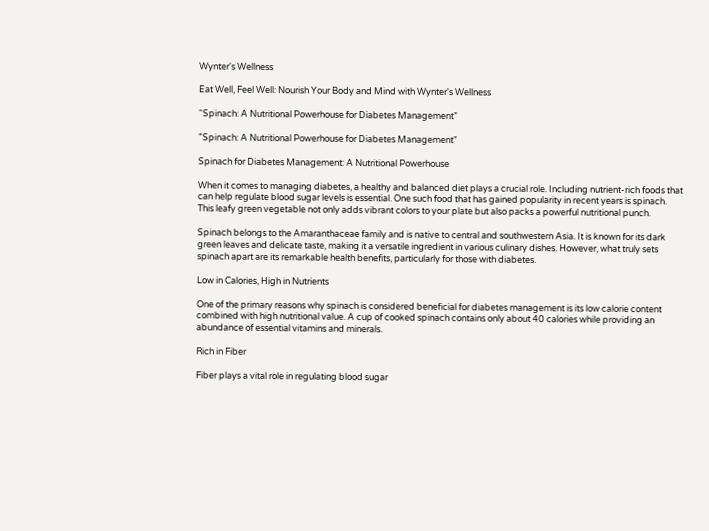Wynter's Wellness

Eat Well, Feel Well: Nourish Your Body and Mind with Wynter's Wellness

“Spinach: A Nutritional Powerhouse for Diabetes Management”

"Spinach: A Nutritional Powerhouse for Diabetes Management"

Spinach for Diabetes Management: A Nutritional Powerhouse

When it comes to managing diabetes, a healthy and balanced diet plays a crucial role. Including nutrient-rich foods that can help regulate blood sugar levels is essential. One such food that has gained popularity in recent years is spinach. This leafy green vegetable not only adds vibrant colors to your plate but also packs a powerful nutritional punch.

Spinach belongs to the Amaranthaceae family and is native to central and southwestern Asia. It is known for its dark green leaves and delicate taste, making it a versatile ingredient in various culinary dishes. However, what truly sets spinach apart are its remarkable health benefits, particularly for those with diabetes.

Low in Calories, High in Nutrients

One of the primary reasons why spinach is considered beneficial for diabetes management is its low calorie content combined with high nutritional value. A cup of cooked spinach contains only about 40 calories while providing an abundance of essential vitamins and minerals.

Rich in Fiber

Fiber plays a vital role in regulating blood sugar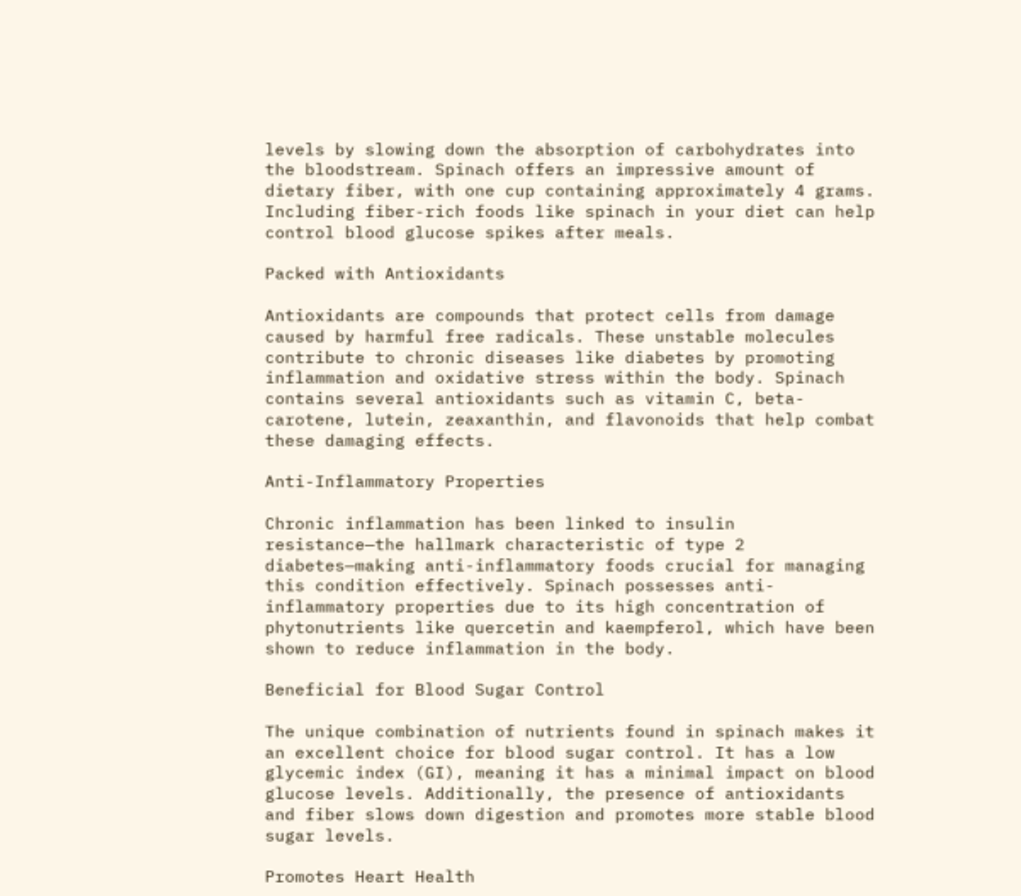levels by slowing down the absorption of carbohydrates into the bloodstream. Spinach offers an impressive amount of dietary fiber, with one cup containing approximately 4 grams. Including fiber-rich foods like spinach in your diet can help control blood glucose spikes after meals.

Packed with Antioxidants

Antioxidants are compounds that protect cells from damage caused by harmful free radicals. These unstable molecules contribute to chronic diseases like diabetes by promoting inflammation and oxidative stress within the body. Spinach contains several antioxidants such as vitamin C, beta-carotene, lutein, zeaxanthin, and flavonoids that help combat these damaging effects.

Anti-Inflammatory Properties

Chronic inflammation has been linked to insulin resistance—the hallmark characteristic of type 2 diabetes—making anti-inflammatory foods crucial for managing this condition effectively. Spinach possesses anti-inflammatory properties due to its high concentration of phytonutrients like quercetin and kaempferol, which have been shown to reduce inflammation in the body.

Beneficial for Blood Sugar Control

The unique combination of nutrients found in spinach makes it an excellent choice for blood sugar control. It has a low glycemic index (GI), meaning it has a minimal impact on blood glucose levels. Additionally, the presence of antioxidants and fiber slows down digestion and promotes more stable blood sugar levels.

Promotes Heart Health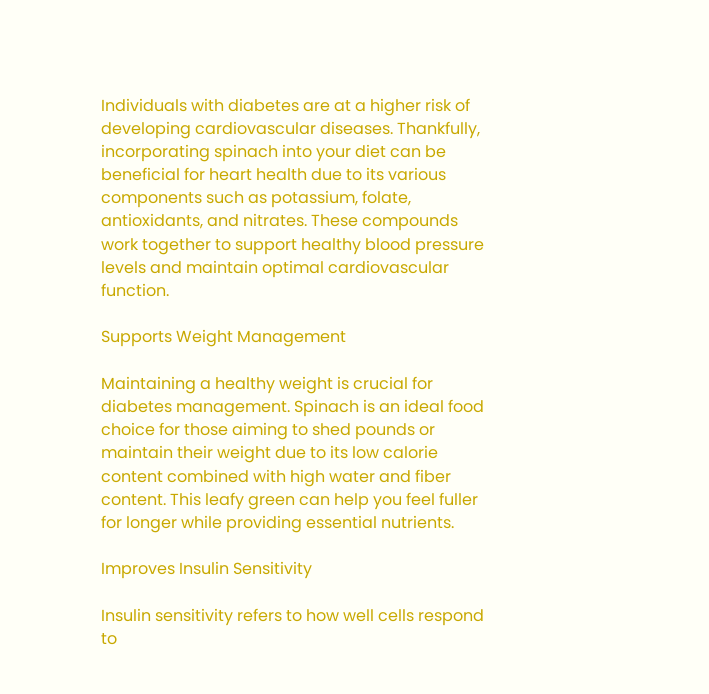Individuals with diabetes are at a higher risk of developing cardiovascular diseases. Thankfully, incorporating spinach into your diet can be beneficial for heart health due to its various components such as potassium, folate, antioxidants, and nitrates. These compounds work together to support healthy blood pressure levels and maintain optimal cardiovascular function.

Supports Weight Management

Maintaining a healthy weight is crucial for diabetes management. Spinach is an ideal food choice for those aiming to shed pounds or maintain their weight due to its low calorie content combined with high water and fiber content. This leafy green can help you feel fuller for longer while providing essential nutrients.

Improves Insulin Sensitivity

Insulin sensitivity refers to how well cells respond to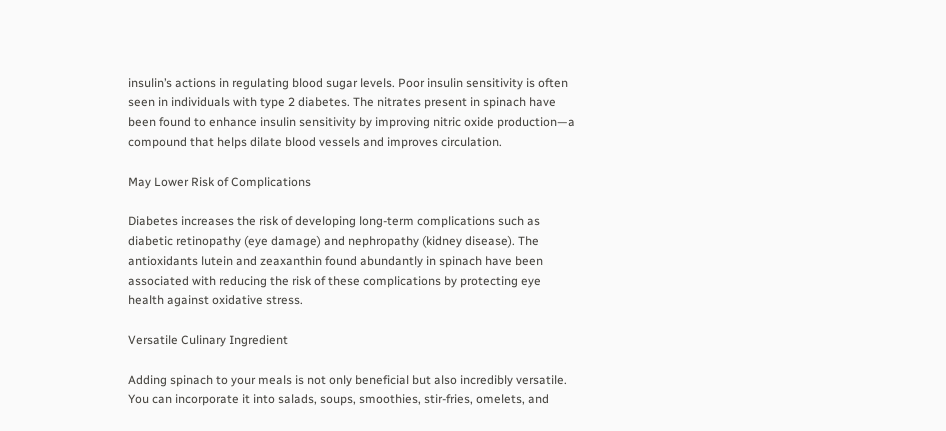insulin’s actions in regulating blood sugar levels. Poor insulin sensitivity is often seen in individuals with type 2 diabetes. The nitrates present in spinach have been found to enhance insulin sensitivity by improving nitric oxide production—a compound that helps dilate blood vessels and improves circulation.

May Lower Risk of Complications

Diabetes increases the risk of developing long-term complications such as diabetic retinopathy (eye damage) and nephropathy (kidney disease). The antioxidants lutein and zeaxanthin found abundantly in spinach have been associated with reducing the risk of these complications by protecting eye health against oxidative stress.

Versatile Culinary Ingredient

Adding spinach to your meals is not only beneficial but also incredibly versatile. You can incorporate it into salads, soups, smoothies, stir-fries, omelets, and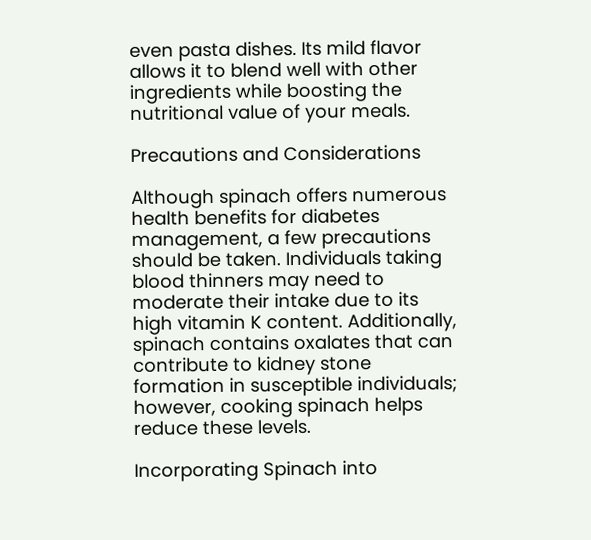even pasta dishes. Its mild flavor allows it to blend well with other ingredients while boosting the nutritional value of your meals.

Precautions and Considerations

Although spinach offers numerous health benefits for diabetes management, a few precautions should be taken. Individuals taking blood thinners may need to moderate their intake due to its high vitamin K content. Additionally, spinach contains oxalates that can contribute to kidney stone formation in susceptible individuals; however, cooking spinach helps reduce these levels.

Incorporating Spinach into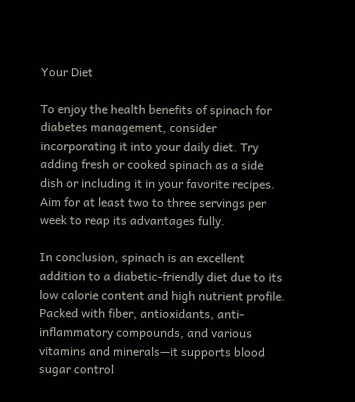Your Diet

To enjoy the health benefits of spinach for diabetes management, consider incorporating it into your daily diet. Try adding fresh or cooked spinach as a side dish or including it in your favorite recipes. Aim for at least two to three servings per week to reap its advantages fully.

In conclusion, spinach is an excellent addition to a diabetic-friendly diet due to its low calorie content and high nutrient profile. Packed with fiber, antioxidants, anti-inflammatory compounds, and various vitamins and minerals—it supports blood sugar control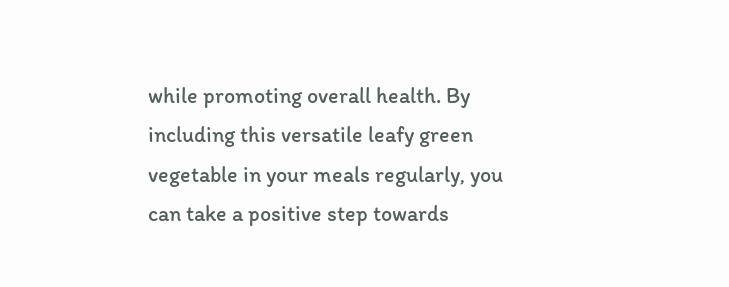while promoting overall health. By including this versatile leafy green vegetable in your meals regularly, you can take a positive step towards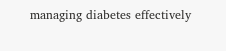managing diabetes effectively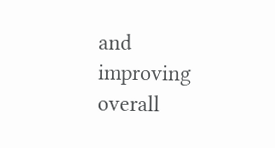and improving overall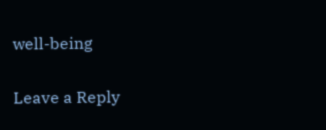well-being

Leave a Reply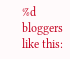%d bloggers like this: